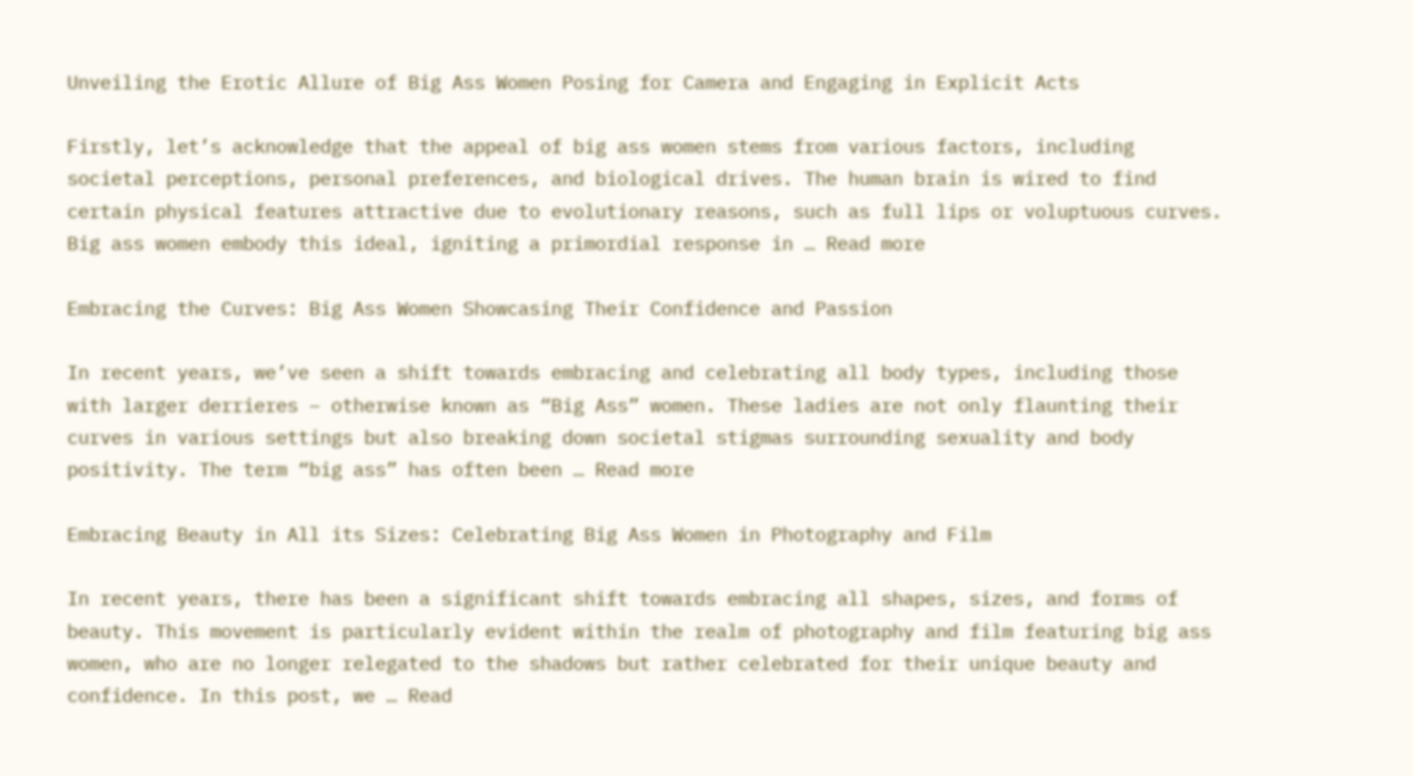Unveiling the Erotic Allure of Big Ass Women Posing for Camera and Engaging in Explicit Acts

Firstly, let’s acknowledge that the appeal of big ass women stems from various factors, including societal perceptions, personal preferences, and biological drives. The human brain is wired to find certain physical features attractive due to evolutionary reasons, such as full lips or voluptuous curves. Big ass women embody this ideal, igniting a primordial response in … Read more

Embracing the Curves: Big Ass Women Showcasing Their Confidence and Passion

In recent years, we’ve seen a shift towards embracing and celebrating all body types, including those with larger derrieres – otherwise known as “Big Ass” women. These ladies are not only flaunting their curves in various settings but also breaking down societal stigmas surrounding sexuality and body positivity. The term “big ass” has often been … Read more

Embracing Beauty in All its Sizes: Celebrating Big Ass Women in Photography and Film

In recent years, there has been a significant shift towards embracing all shapes, sizes, and forms of beauty. This movement is particularly evident within the realm of photography and film featuring big ass women, who are no longer relegated to the shadows but rather celebrated for their unique beauty and confidence. In this post, we … Read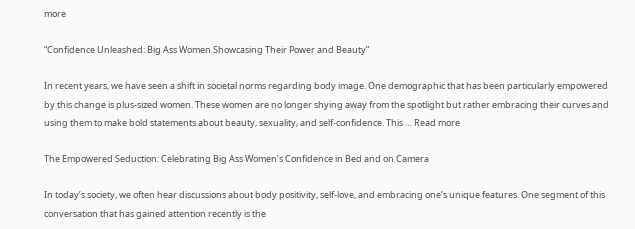more

“Confidence Unleashed: Big Ass Women Showcasing Their Power and Beauty”

In recent years, we have seen a shift in societal norms regarding body image. One demographic that has been particularly empowered by this change is plus-sized women. These women are no longer shying away from the spotlight but rather embracing their curves and using them to make bold statements about beauty, sexuality, and self-confidence. This … Read more

The Empowered Seduction: Celebrating Big Ass Women’s Confidence in Bed and on Camera

In today’s society, we often hear discussions about body positivity, self-love, and embracing one’s unique features. One segment of this conversation that has gained attention recently is the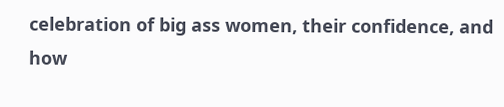celebration of big ass women, their confidence, and how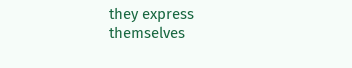they express themselves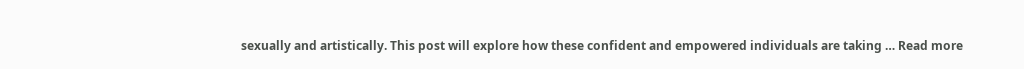sexually and artistically. This post will explore how these confident and empowered individuals are taking … Read more